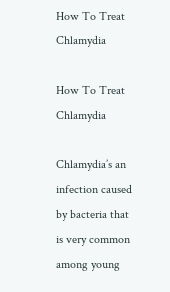How To Treat Chlamydia

How To Treat Chlamydia

Chlamydia’s an infection caused by bacteria that is very common among young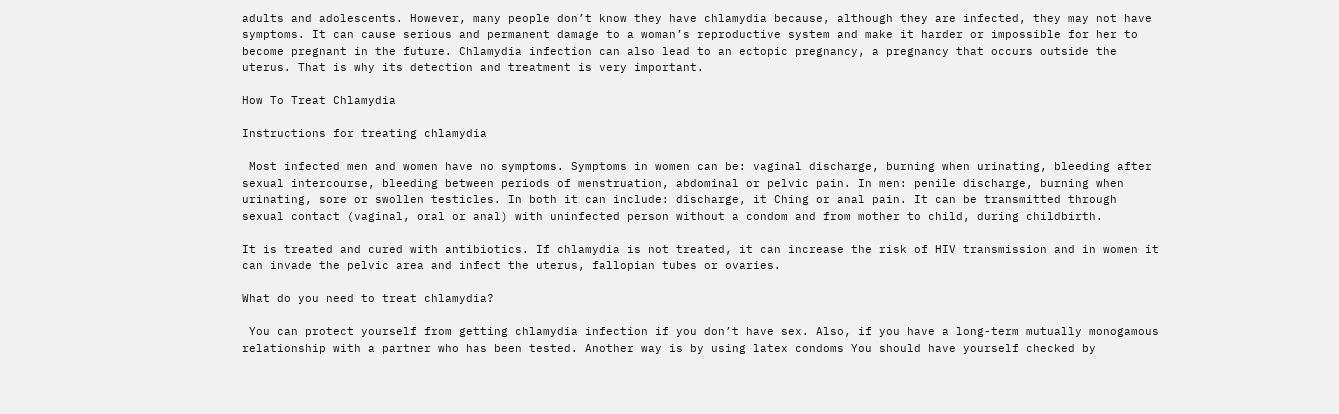adults and adolescents. However, many people don’t know they have chlamydia because, although they are infected, they may not have symptoms. It can cause serious and permanent damage to a woman’s reproductive system and make it harder or impossible for her to become pregnant in the future. Chlamydia infection can also lead to an ectopic pregnancy, a pregnancy that occurs outside the uterus. That is why its detection and treatment is very important.

How To Treat Chlamydia

Instructions for treating chlamydia

 Most infected men and women have no symptoms. Symptoms in women can be: vaginal discharge, burning when urinating, bleeding after sexual intercourse, bleeding between periods of menstruation, abdominal or pelvic pain. In men: penile discharge, burning when urinating, sore or swollen testicles. In both it can include: discharge, it Ching or anal pain. It can be transmitted through sexual contact (vaginal, oral or anal) with uninfected person without a condom and from mother to child, during childbirth.

It is treated and cured with antibiotics. If chlamydia is not treated, it can increase the risk of HIV transmission and in women it can invade the pelvic area and infect the uterus, fallopian tubes or ovaries.

What do you need to treat chlamydia?

 You can protect yourself from getting chlamydia infection if you don’t have sex. Also, if you have a long-term mutually monogamous relationship with a partner who has been tested. Another way is by using latex condoms You should have yourself checked by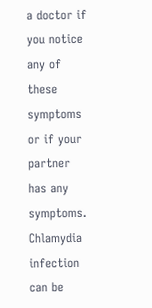a doctor if you notice any of these symptoms or if your partner has any symptoms. Chlamydia infection can be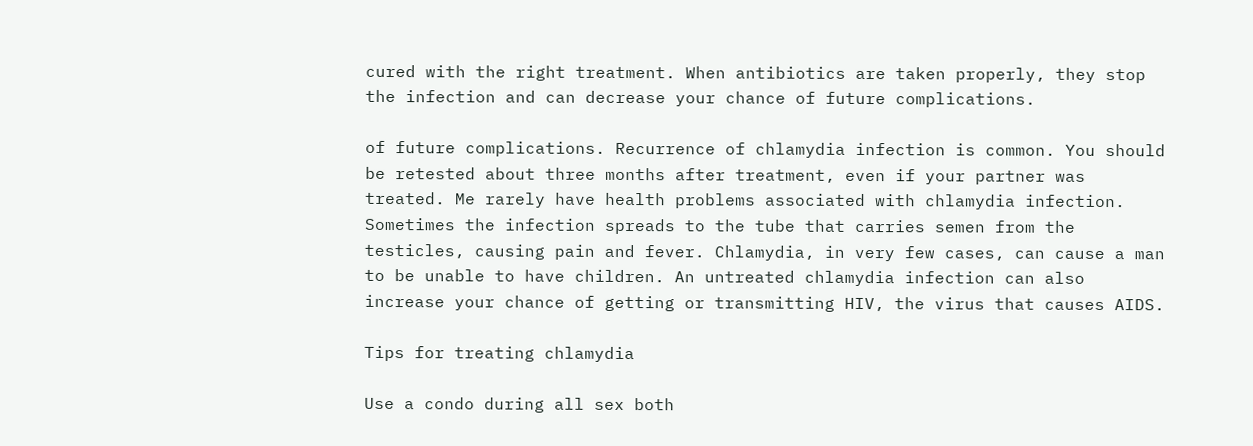cured with the right treatment. When antibiotics are taken properly, they stop the infection and can decrease your chance of future complications.

of future complications. Recurrence of chlamydia infection is common. You should be retested about three months after treatment, even if your partner was treated. Me rarely have health problems associated with chlamydia infection. Sometimes the infection spreads to the tube that carries semen from the testicles, causing pain and fever. Chlamydia, in very few cases, can cause a man to be unable to have children. An untreated chlamydia infection can also increase your chance of getting or transmitting HIV, the virus that causes AIDS.

Tips for treating chlamydia

Use a condo during all sex both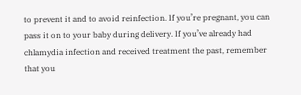to prevent it and to avoid reinfection. If you’re pregnant, you can pass it on to your baby during delivery. If you’ve already had chlamydia infection and received treatment the past, remember that you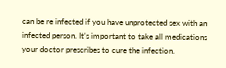can be re infected if you have unprotected sex with an infected person. It’s important to take all medications your doctor prescribes to cure the infection.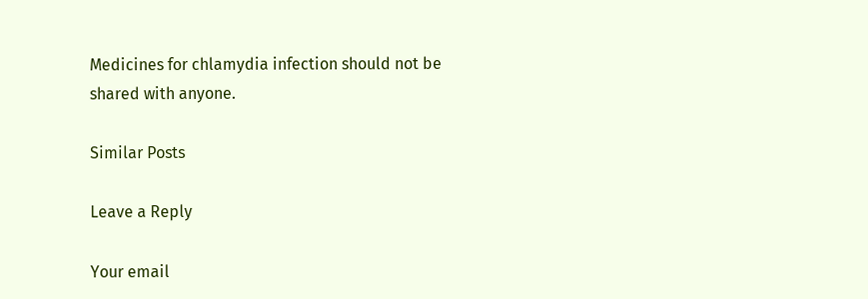Medicines for chlamydia infection should not be shared with anyone.

Similar Posts

Leave a Reply

Your email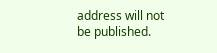address will not be published.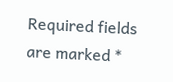Required fields are marked *